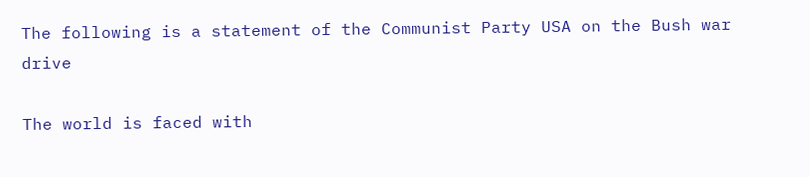The following is a statement of the Communist Party USA on the Bush war drive

The world is faced with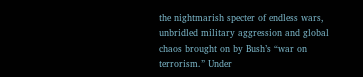the nightmarish specter of endless wars, unbridled military aggression and global chaos brought on by Bush’s “war on terrorism.” Under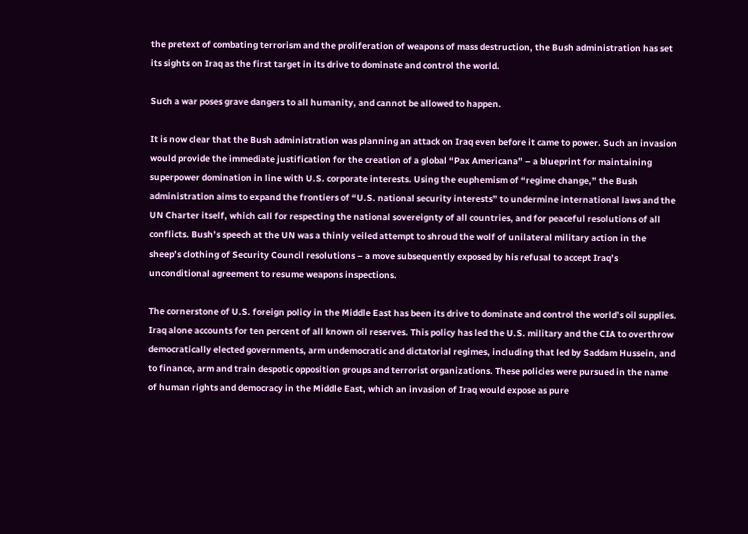the pretext of combating terrorism and the proliferation of weapons of mass destruction, the Bush administration has set its sights on Iraq as the first target in its drive to dominate and control the world.

Such a war poses grave dangers to all humanity, and cannot be allowed to happen.

It is now clear that the Bush administration was planning an attack on Iraq even before it came to power. Such an invasion would provide the immediate justification for the creation of a global “Pax Americana” – a blueprint for maintaining superpower domination in line with U.S. corporate interests. Using the euphemism of “regime change,” the Bush administration aims to expand the frontiers of “U.S. national security interests” to undermine international laws and the UN Charter itself, which call for respecting the national sovereignty of all countries, and for peaceful resolutions of all conflicts. Bush’s speech at the UN was a thinly veiled attempt to shroud the wolf of unilateral military action in the sheep’s clothing of Security Council resolutions – a move subsequently exposed by his refusal to accept Iraq’s unconditional agreement to resume weapons inspections.

The cornerstone of U.S. foreign policy in the Middle East has been its drive to dominate and control the world’s oil supplies. Iraq alone accounts for ten percent of all known oil reserves. This policy has led the U.S. military and the CIA to overthrow democratically elected governments, arm undemocratic and dictatorial regimes, including that led by Saddam Hussein, and to finance, arm and train despotic opposition groups and terrorist organizations. These policies were pursued in the name of human rights and democracy in the Middle East, which an invasion of Iraq would expose as pure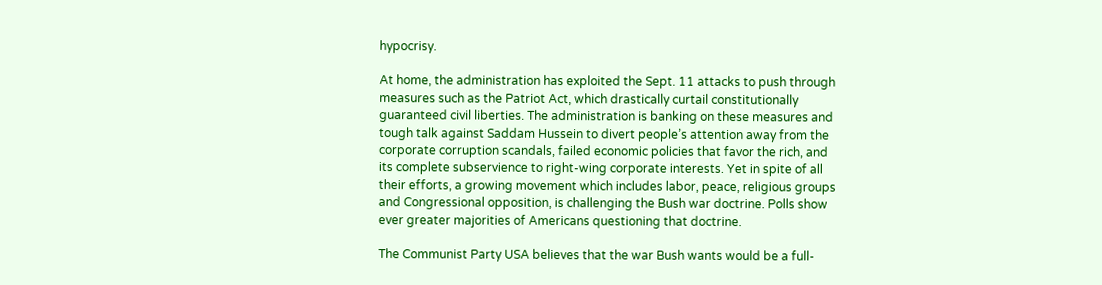hypocrisy.

At home, the administration has exploited the Sept. 11 attacks to push through measures such as the Patriot Act, which drastically curtail constitutionally guaranteed civil liberties. The administration is banking on these measures and tough talk against Saddam Hussein to divert people’s attention away from the corporate corruption scandals, failed economic policies that favor the rich, and its complete subservience to right-wing corporate interests. Yet in spite of all their efforts, a growing movement which includes labor, peace, religious groups and Congressional opposition, is challenging the Bush war doctrine. Polls show ever greater majorities of Americans questioning that doctrine.

The Communist Party USA believes that the war Bush wants would be a full-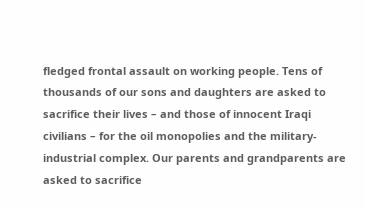fledged frontal assault on working people. Tens of thousands of our sons and daughters are asked to sacrifice their lives – and those of innocent Iraqi civilians – for the oil monopolies and the military-industrial complex. Our parents and grandparents are asked to sacrifice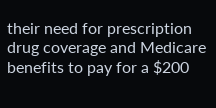their need for prescription drug coverage and Medicare benefits to pay for a $200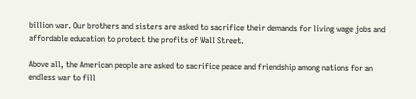billion war. Our brothers and sisters are asked to sacrifice their demands for living wage jobs and affordable education to protect the profits of Wall Street.

Above all, the American people are asked to sacrifice peace and friendship among nations for an endless war to fill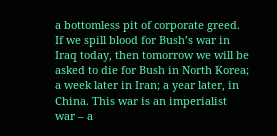a bottomless pit of corporate greed. If we spill blood for Bush’s war in Iraq today, then tomorrow we will be asked to die for Bush in North Korea; a week later in Iran; a year later, in China. This war is an imperialist war – a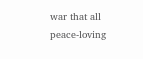war that all peace-loving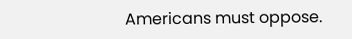Americans must oppose.